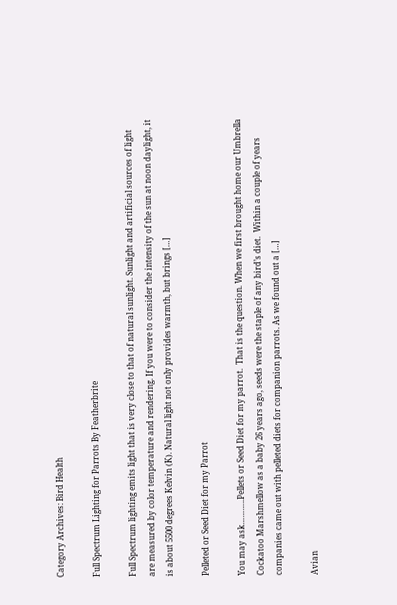Category Archives: Bird Health

Full Spectrum Lighting for Parrots By Featherbrite

Full Spectrum lighting emits light that is very close to that of natural sunlight. Sunlight and artificial sources of light are measured by color temperature and rendering. If you were to consider the intensity of the sun at noon daylight, it is about 5500 degrees Kelvin (K). Natural light not only provides warmth, but brings […]

Pelleted or Seed Diet for my Parrot

You may ask………..Pellets or Seed Diet for my parrot.  That is the question. When we first brought home our Umbrella Cockatoo Marshmellow as a baby 26 years ago, seeds were the staple of any bird’s diet.  Within a couple of years companies came out with pelleted diets for companion parrots. As we found out a […]

Avian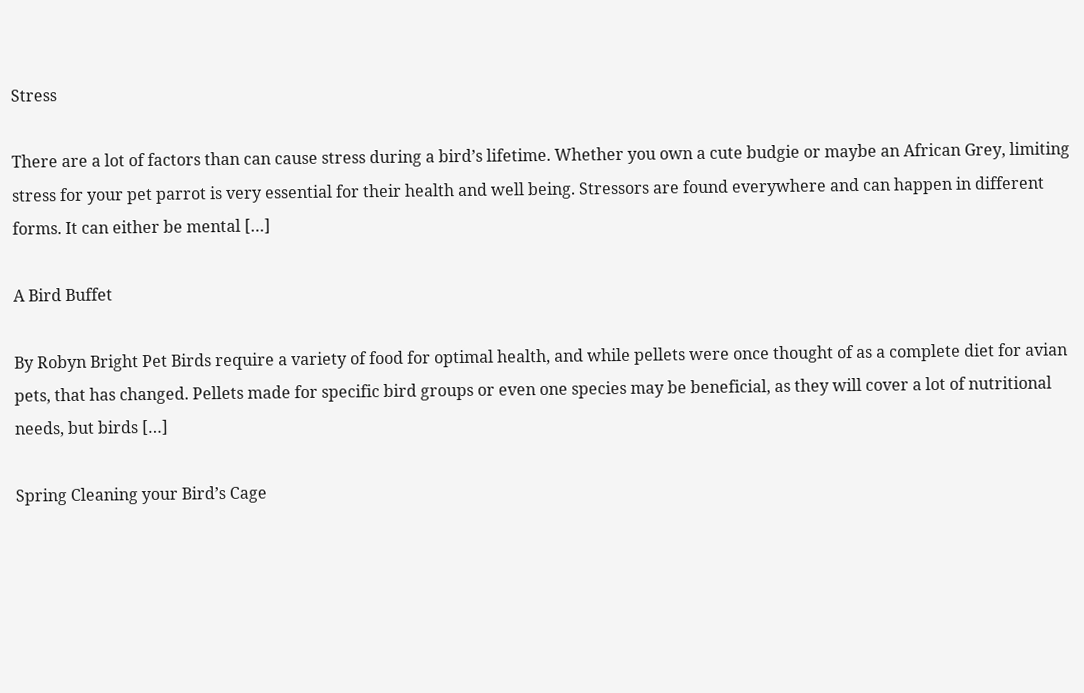Stress

There are a lot of factors than can cause stress during a bird’s lifetime. Whether you own a cute budgie or maybe an African Grey, limiting stress for your pet parrot is very essential for their health and well being. Stressors are found everywhere and can happen in different forms. It can either be mental […]

A Bird Buffet

By Robyn Bright Pet Birds require a variety of food for optimal health, and while pellets were once thought of as a complete diet for avian pets, that has changed. Pellets made for specific bird groups or even one species may be beneficial, as they will cover a lot of nutritional needs, but birds […]

Spring Cleaning your Bird’s Cage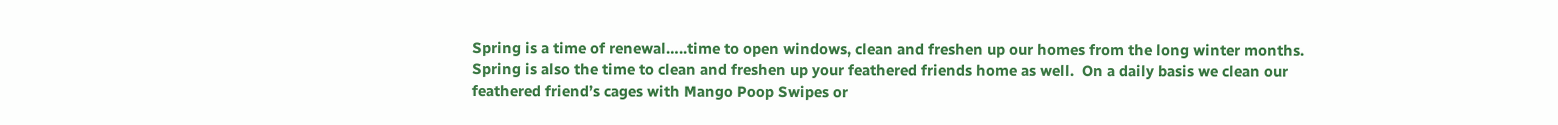Spring is a time of renewal…..time to open windows, clean and freshen up our homes from the long winter months. Spring is also the time to clean and freshen up your feathered friends home as well.  On a daily basis we clean our feathered friend’s cages with Mango Poop Swipes or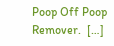Poop Off Poop Remover.  […]